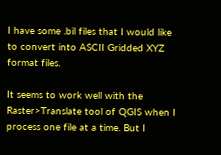I have some .bil files that I would like to convert into ASCII Gridded XYZ format files.

It seems to work well with the Raster>Translate tool of QGIS when I process one file at a time. But I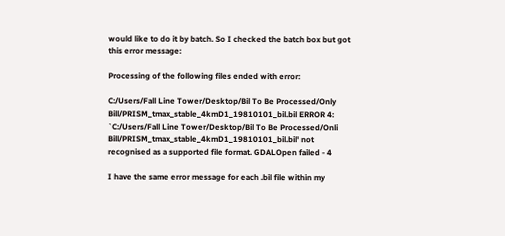would like to do it by batch. So I checked the batch box but got this error message:

Processing of the following files ended with error:

C:/Users/Fall Line Tower/Desktop/Bil To Be Processed/Only Bill/PRISM_tmax_stable_4kmD1_19810101_bil.bil ERROR 4: `C:/Users/Fall Line Tower/Desktop/Bil To Be Processed/Onli Bill/PRISM_tmax_stable_4kmD1_19810101_bil.bil' not recognised as a supported file format. GDALOpen failed - 4

I have the same error message for each .bil file within my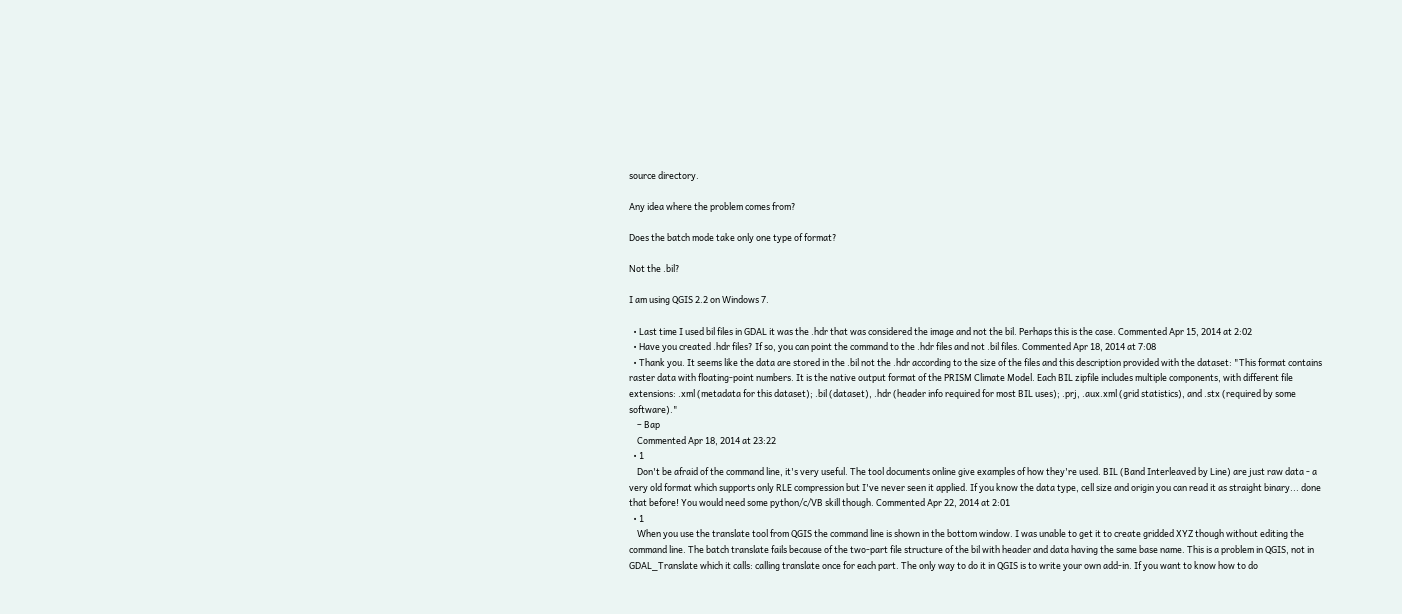source directory.

Any idea where the problem comes from?

Does the batch mode take only one type of format?

Not the .bil?

I am using QGIS 2.2 on Windows 7.

  • Last time I used bil files in GDAL it was the .hdr that was considered the image and not the bil. Perhaps this is the case. Commented Apr 15, 2014 at 2:02
  • Have you created .hdr files? If so, you can point the command to the .hdr files and not .bil files. Commented Apr 18, 2014 at 7:08
  • Thank you. It seems like the data are stored in the .bil not the .hdr according to the size of the files and this description provided with the dataset: "This format contains raster data with floating-point numbers. It is the native output format of the PRISM Climate Model. Each BIL zipfile includes multiple components, with different file extensions: .xml (metadata for this dataset); .bil (dataset), .hdr (header info required for most BIL uses); .prj, .aux.xml (grid statistics), and .stx (required by some software)."
    – Bap
    Commented Apr 18, 2014 at 23:22
  • 1
    Don't be afraid of the command line, it's very useful. The tool documents online give examples of how they're used. BIL (Band Interleaved by Line) are just raw data - a very old format which supports only RLE compression but I've never seen it applied. If you know the data type, cell size and origin you can read it as straight binary... done that before! You would need some python/c/VB skill though. Commented Apr 22, 2014 at 2:01
  • 1
    When you use the translate tool from QGIS the command line is shown in the bottom window. I was unable to get it to create gridded XYZ though without editing the command line. The batch translate fails because of the two-part file structure of the bil with header and data having the same base name. This is a problem in QGIS, not in GDAL_Translate which it calls: calling translate once for each part. The only way to do it in QGIS is to write your own add-in. If you want to know how to do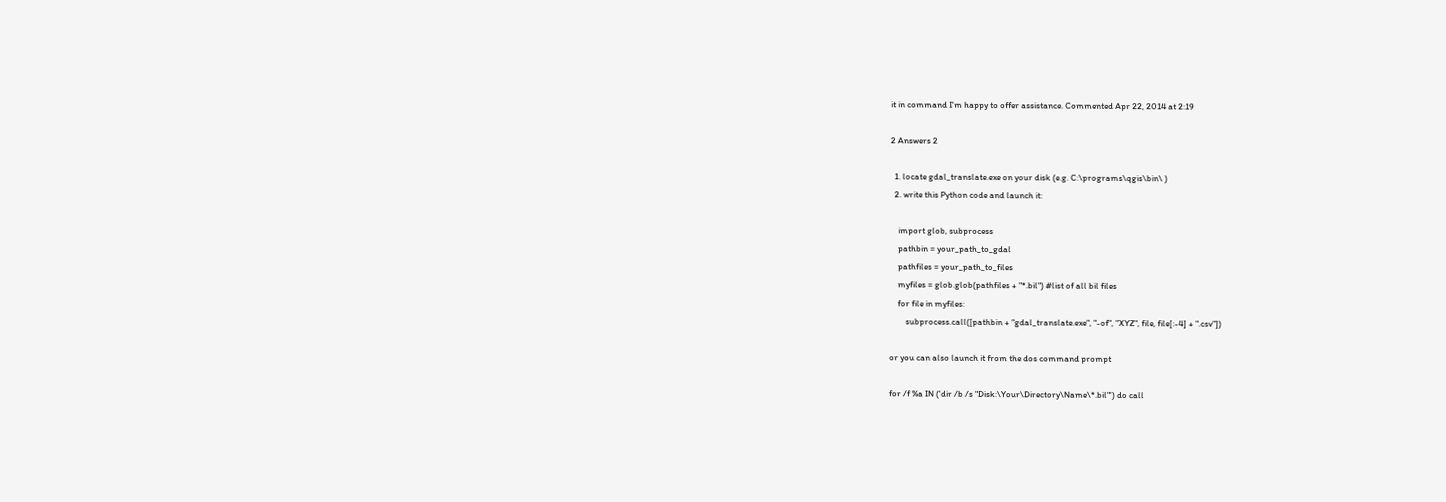it in command I'm happy to offer assistance. Commented Apr 22, 2014 at 2:19

2 Answers 2

  1. locate gdal_translate.exe on your disk (e.g. C:\programs\qgis\bin\ )
  2. write this Python code and launch it:

    import glob, subprocess
    pathbin = your_path_to_gdal
    pathfiles = your_path_to_files
    myfiles = glob.glob(pathfiles + "*.bil") #list of all bil files
    for file in myfiles:
        subprocess.call([pathbin + "gdal_translate.exe", "-of", "XYZ", file, file[:-4] + ".csv"])

or you can also launch it from the dos command prompt

for /f %a IN ('dir /b /s "Disk:\Your\Directory\Name\*.bil"') do call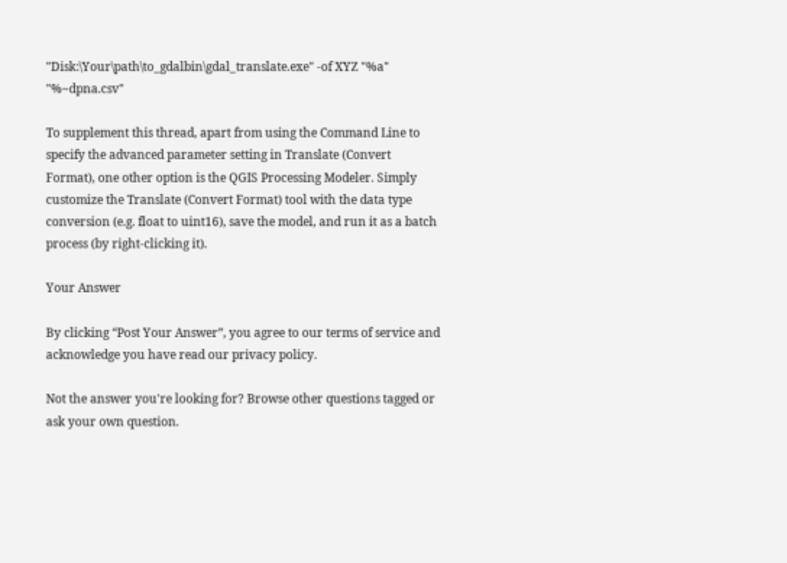"Disk:\Your\path\to_gdalbin\gdal_translate.exe" -of XYZ "%a" "%~dpna.csv"

To supplement this thread, apart from using the Command Line to specify the advanced parameter setting in Translate (Convert Format), one other option is the QGIS Processing Modeler. Simply customize the Translate (Convert Format) tool with the data type conversion (e.g. float to uint16), save the model, and run it as a batch process (by right-clicking it).

Your Answer

By clicking “Post Your Answer”, you agree to our terms of service and acknowledge you have read our privacy policy.

Not the answer you're looking for? Browse other questions tagged or ask your own question.